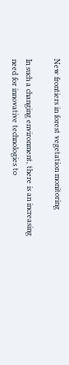New frontiers in forest vegetation monitoring

In such a changing environment, there is an increasing need for innovative technologies to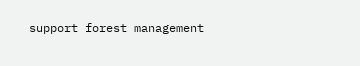support forest management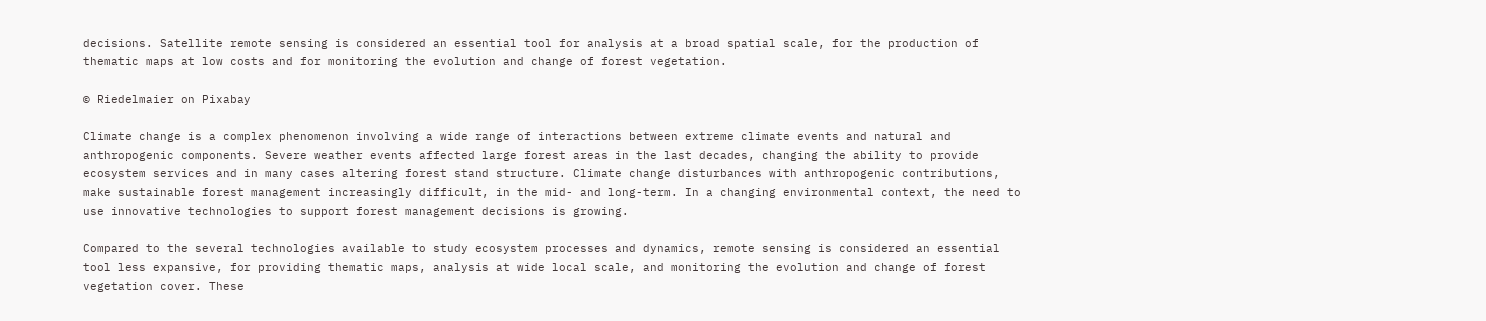decisions. Satellite remote sensing is considered an essential tool for analysis at a broad spatial scale, for the production of thematic maps at low costs and for monitoring the evolution and change of forest vegetation.

© Riedelmaier on Pixabay

Climate change is a complex phenomenon involving a wide range of interactions between extreme climate events and natural and anthropogenic components. Severe weather events affected large forest areas in the last decades, changing the ability to provide ecosystem services and in many cases altering forest stand structure. Climate change disturbances with anthropogenic contributions, make sustainable forest management increasingly difficult, in the mid- and long-term. In a changing environmental context, the need to use innovative technologies to support forest management decisions is growing.

Compared to the several technologies available to study ecosystem processes and dynamics, remote sensing is considered an essential tool less expansive, for providing thematic maps, analysis at wide local scale, and monitoring the evolution and change of forest vegetation cover. These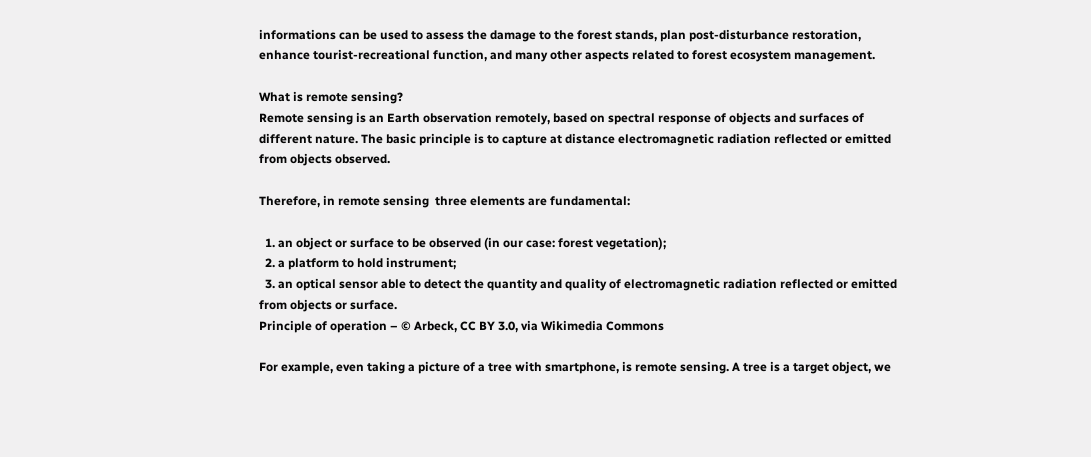informations can be used to assess the damage to the forest stands, plan post-disturbance restoration, enhance tourist-recreational function, and many other aspects related to forest ecosystem management.

What is remote sensing?
Remote sensing is an Earth observation remotely, based on spectral response of objects and surfaces of different nature. The basic principle is to capture at distance electromagnetic radiation reflected or emitted from objects observed.

Therefore, in remote sensing  three elements are fundamental:

  1. an object or surface to be observed (in our case: forest vegetation);
  2. a platform to hold instrument;
  3. an optical sensor able to detect the quantity and quality of electromagnetic radiation reflected or emitted from objects or surface.
Principle of operation – © Arbeck, CC BY 3.0, via Wikimedia Commons

For example, even taking a picture of a tree with smartphone, is remote sensing. A tree is a target object, we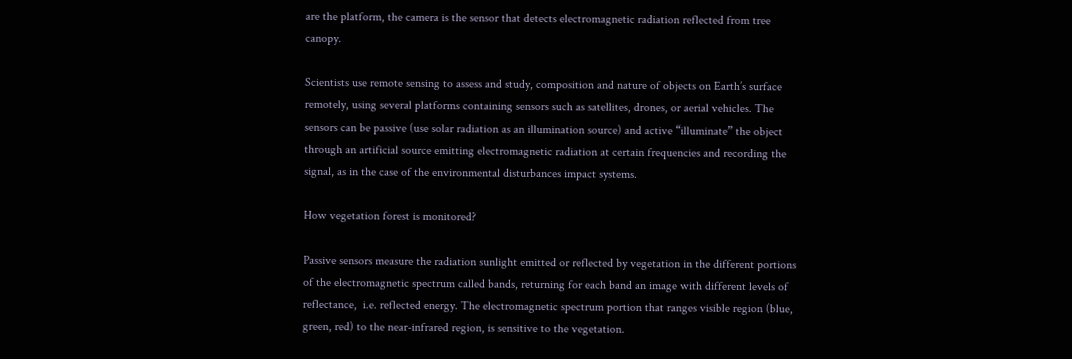are the platform, the camera is the sensor that detects electromagnetic radiation reflected from tree canopy.

Scientists use remote sensing to assess and study, composition and nature of objects on Earth’s surface remotely, using several platforms containing sensors such as satellites, drones, or aerial vehicles. The sensors can be passive (use solar radiation as an illumination source) and active “illuminate” the object through an artificial source emitting electromagnetic radiation at certain frequencies and recording the signal, as in the case of the environmental disturbances impact systems.

How vegetation forest is monitored?

Passive sensors measure the radiation sunlight emitted or reflected by vegetation in the different portions of the electromagnetic spectrum called bands, returning for each band an image with different levels of reflectance,  i.e. reflected energy. The electromagnetic spectrum portion that ranges visible region (blue, green, red) to the near-infrared region, is sensitive to the vegetation.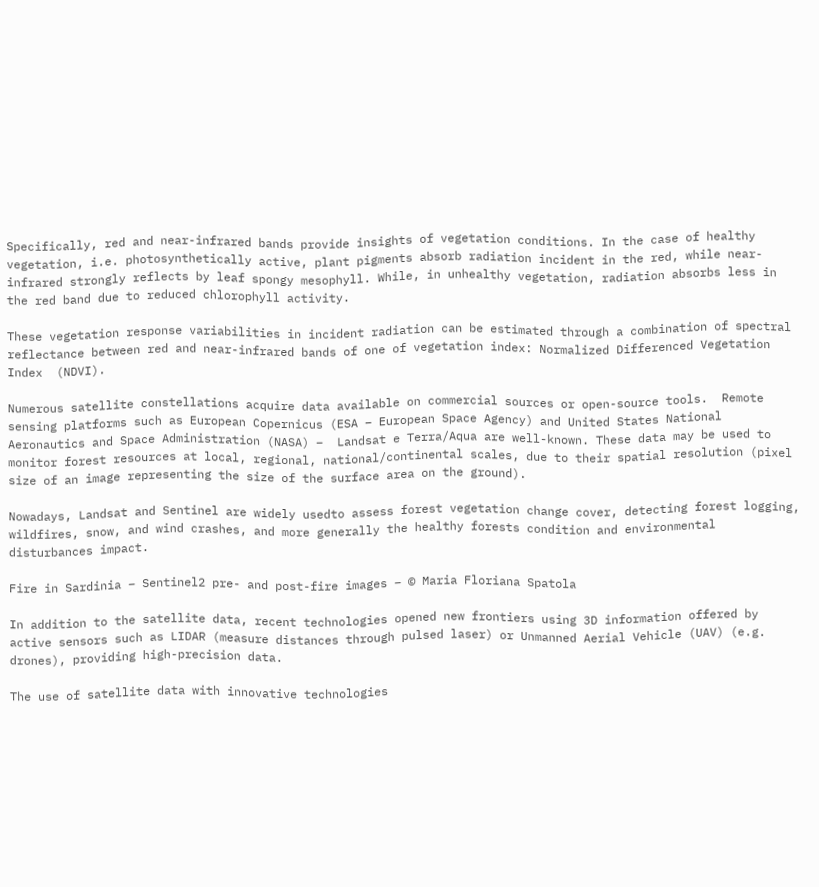Specifically, red and near-infrared bands provide insights of vegetation conditions. In the case of healthy vegetation, i.e. photosynthetically active, plant pigments absorb radiation incident in the red, while near-infrared strongly reflects by leaf spongy mesophyll. While, in unhealthy vegetation, radiation absorbs less in the red band due to reduced chlorophyll activity.

These vegetation response variabilities in incident radiation can be estimated through a combination of spectral reflectance between red and near-infrared bands of one of vegetation index: Normalized Differenced Vegetation Index  (NDVI).

Numerous satellite constellations acquire data available on commercial sources or open-source tools.  Remote sensing platforms such as European Copernicus (ESA – European Space Agency) and United States National Aeronautics and Space Administration (NASA) –  Landsat e Terra/Aqua are well-known. These data may be used to monitor forest resources at local, regional, national/continental scales, due to their spatial resolution (pixel size of an image representing the size of the surface area on the ground).

Nowadays, Landsat and Sentinel are widely usedto assess forest vegetation change cover, detecting forest logging, wildfires, snow, and wind crashes, and more generally the healthy forests condition and environmental disturbances impact.

Fire in Sardinia – Sentinel2 pre- and post-fire images – © Maria Floriana Spatola

In addition to the satellite data, recent technologies opened new frontiers using 3D information offered by active sensors such as LIDAR (measure distances through pulsed laser) or Unmanned Aerial Vehicle (UAV) (e.g. drones), providing high-precision data.

The use of satellite data with innovative technologies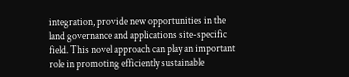integration, provide new opportunities in the land governance and applications site-specific field. This novel approach can play an important role in promoting efficiently sustainable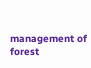management of forest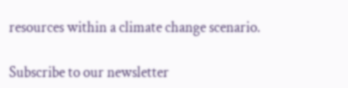resources within a climate change scenario.

Subscribe to our newsletter